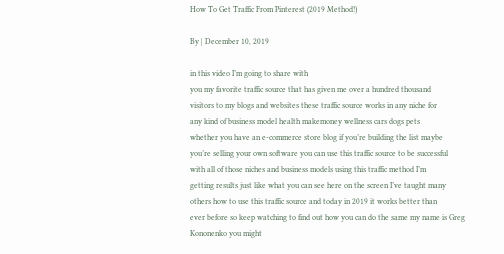How To Get Traffic From Pinterest (2019 Method!)

By | December 10, 2019

in this video I’m going to share with
you my favorite traffic source that has given me over a hundred thousand
visitors to my blogs and websites these traffic source works in any niche for
any kind of business model health makemoney wellness cars dogs pets
whether you have an e-commerce store blog if you’re building the list maybe
you’re selling your own software you can use this traffic source to be successful
with all of those niches and business models using this traffic method I’m
getting results just like what you can see here on the screen I’ve taught many
others how to use this traffic source and today in 2019 it works better than
ever before so keep watching to find out how you can do the same my name is Greg
Kononenko you might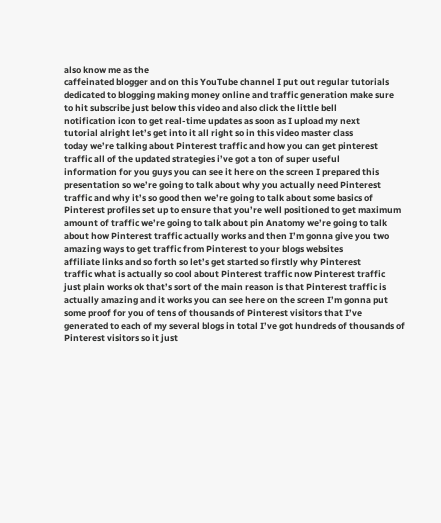also know me as the
caffeinated blogger and on this YouTube channel I put out regular tutorials
dedicated to blogging making money online and traffic generation make sure
to hit subscribe just below this video and also click the little bell
notification icon to get real-time updates as soon as I upload my next
tutorial alright let’s get into it all right so in this video master class
today we’re talking about Pinterest traffic and how you can get pinterest
traffic all of the updated strategies i’ve got a ton of super useful
information for you guys you can see it here on the screen I prepared this
presentation so we’re going to talk about why you actually need Pinterest
traffic and why it’s so good then we’re going to talk about some basics of
Pinterest profiles set up to ensure that you’re well positioned to get maximum
amount of traffic we’re going to talk about pin Anatomy we’re going to talk
about how Pinterest traffic actually works and then I’m gonna give you two
amazing ways to get traffic from Pinterest to your blogs websites
affiliate links and so forth so let’s get started so firstly why Pinterest
traffic what is actually so cool about Pinterest traffic now Pinterest traffic
just plain works ok that’s sort of the main reason is that Pinterest traffic is
actually amazing and it works you can see here on the screen I’m gonna put
some proof for you of tens of thousands of Pinterest visitors that I’ve
generated to each of my several blogs in total I’ve got hundreds of thousands of
Pinterest visitors so it just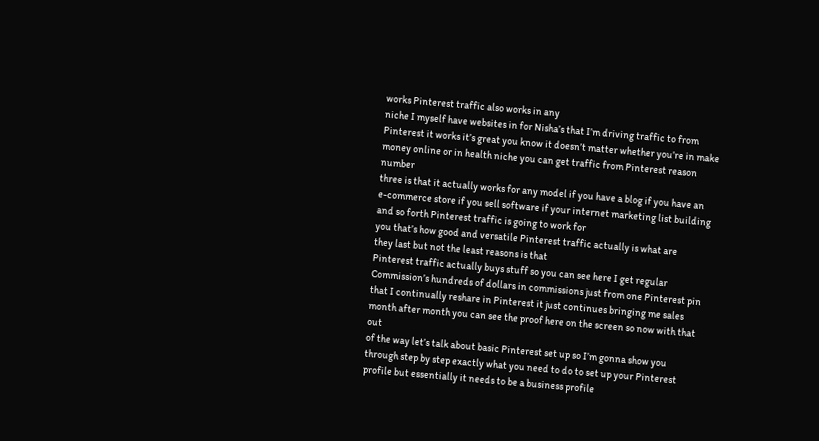works Pinterest traffic also works in any
niche I myself have websites in for Nisha’s that I’m driving traffic to from
Pinterest it works it’s great you know it doesn’t matter whether you’re in make
money online or in health niche you can get traffic from Pinterest reason number
three is that it actually works for any model if you have a blog if you have an
e-commerce store if you sell software if your internet marketing list building
and so forth Pinterest traffic is going to work for
you that’s how good and versatile Pinterest traffic actually is what are
they last but not the least reasons is that
Pinterest traffic actually buys stuff so you can see here I get regular
Commission’s hundreds of dollars in commissions just from one Pinterest pin
that I continually reshare in Pinterest it just continues bringing me sales
month after month you can see the proof here on the screen so now with that out
of the way let’s talk about basic Pinterest set up so I’m gonna show you
through step by step exactly what you need to do to set up your Pinterest
profile but essentially it needs to be a business profile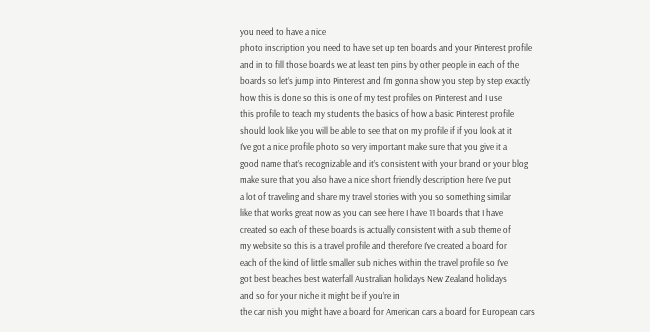you need to have a nice
photo inscription you need to have set up ten boards and your Pinterest profile
and in to fill those boards we at least ten pins by other people in each of the
boards so let’s jump into Pinterest and I’m gonna show you step by step exactly
how this is done so this is one of my test profiles on Pinterest and I use
this profile to teach my students the basics of how a basic Pinterest profile
should look like you will be able to see that on my profile if if you look at it
I’ve got a nice profile photo so very important make sure that you give it a
good name that’s recognizable and it’s consistent with your brand or your blog
make sure that you also have a nice short friendly description here I’ve put
a lot of traveling and share my travel stories with you so something similar
like that works great now as you can see here I have 11 boards that I have
created so each of these boards is actually consistent with a sub theme of
my website so this is a travel profile and therefore I’ve created a board for
each of the kind of little smaller sub niches within the travel profile so I’ve
got best beaches best waterfall Australian holidays New Zealand holidays
and so for your niche it might be if you’re in
the car nish you might have a board for American cars a board for European cars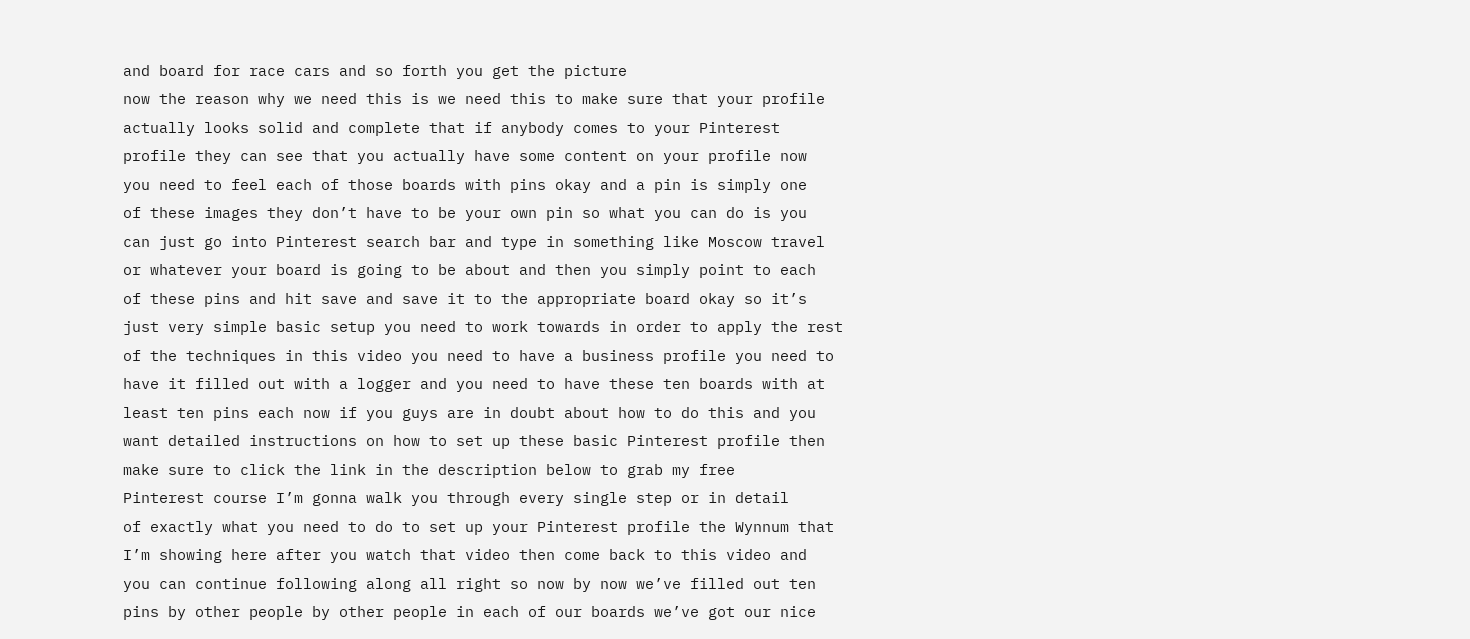and board for race cars and so forth you get the picture
now the reason why we need this is we need this to make sure that your profile
actually looks solid and complete that if anybody comes to your Pinterest
profile they can see that you actually have some content on your profile now
you need to feel each of those boards with pins okay and a pin is simply one
of these images they don’t have to be your own pin so what you can do is you
can just go into Pinterest search bar and type in something like Moscow travel
or whatever your board is going to be about and then you simply point to each
of these pins and hit save and save it to the appropriate board okay so it’s
just very simple basic setup you need to work towards in order to apply the rest
of the techniques in this video you need to have a business profile you need to
have it filled out with a logger and you need to have these ten boards with at
least ten pins each now if you guys are in doubt about how to do this and you
want detailed instructions on how to set up these basic Pinterest profile then
make sure to click the link in the description below to grab my free
Pinterest course I’m gonna walk you through every single step or in detail
of exactly what you need to do to set up your Pinterest profile the Wynnum that
I’m showing here after you watch that video then come back to this video and
you can continue following along all right so now by now we’ve filled out ten
pins by other people by other people in each of our boards we’ve got our nice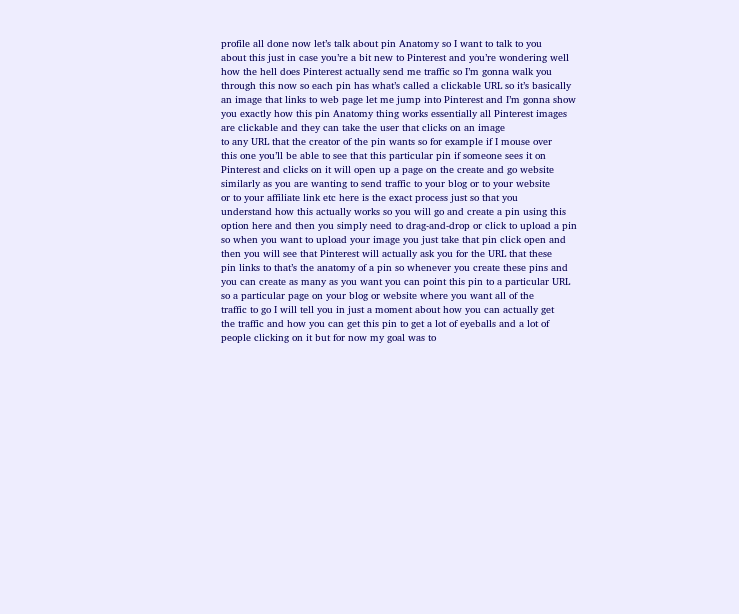profile all done now let’s talk about pin Anatomy so I want to talk to you
about this just in case you’re a bit new to Pinterest and you’re wondering well
how the hell does Pinterest actually send me traffic so I’m gonna walk you
through this now so each pin has what’s called a clickable URL so it’s basically
an image that links to web page let me jump into Pinterest and I’m gonna show
you exactly how this pin Anatomy thing works essentially all Pinterest images
are clickable and they can take the user that clicks on an image
to any URL that the creator of the pin wants so for example if I mouse over
this one you’ll be able to see that this particular pin if someone sees it on
Pinterest and clicks on it will open up a page on the create and go website
similarly as you are wanting to send traffic to your blog or to your website
or to your affiliate link etc here is the exact process just so that you
understand how this actually works so you will go and create a pin using this
option here and then you simply need to drag-and-drop or click to upload a pin
so when you want to upload your image you just take that pin click open and
then you will see that Pinterest will actually ask you for the URL that these
pin links to that’s the anatomy of a pin so whenever you create these pins and
you can create as many as you want you can point this pin to a particular URL
so a particular page on your blog or website where you want all of the
traffic to go I will tell you in just a moment about how you can actually get
the traffic and how you can get this pin to get a lot of eyeballs and a lot of
people clicking on it but for now my goal was to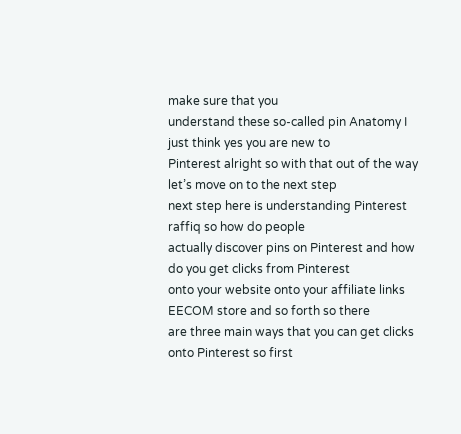make sure that you
understand these so-called pin Anatomy I just think yes you are new to
Pinterest alright so with that out of the way let’s move on to the next step
next step here is understanding Pinterest raffiq so how do people
actually discover pins on Pinterest and how do you get clicks from Pinterest
onto your website onto your affiliate links EECOM store and so forth so there
are three main ways that you can get clicks onto Pinterest so first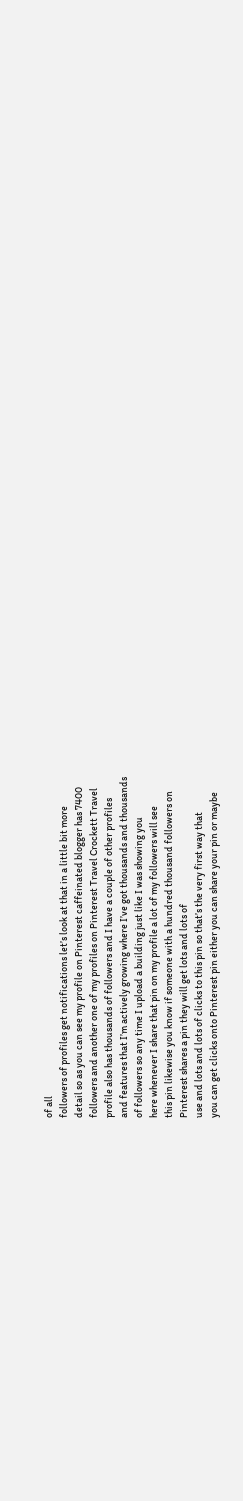of all
followers of profiles get notifications let’s look at that in a little bit more
detail so as you can see my profile on Pinterest caffeinated blogger has 7400
followers and another one of my profiles on Pinterest Travel Crockett Travel
profile also has thousands of followers and I have a couple of other profiles
and features that I’m actively growing where I’ve got thousands and thousands
of followers so any time I upload a building just like I was showing you
here whenever I share that pin on my profile a lot of my followers will see
this pin likewise you know if someone with a hundred thousand followers on
Pinterest shares a pin they will get lots and lots of
use and lots and lots of clicks to this pin so that’s the very first way that
you can get clicks onto Pinterest pin either you can share your pin or maybe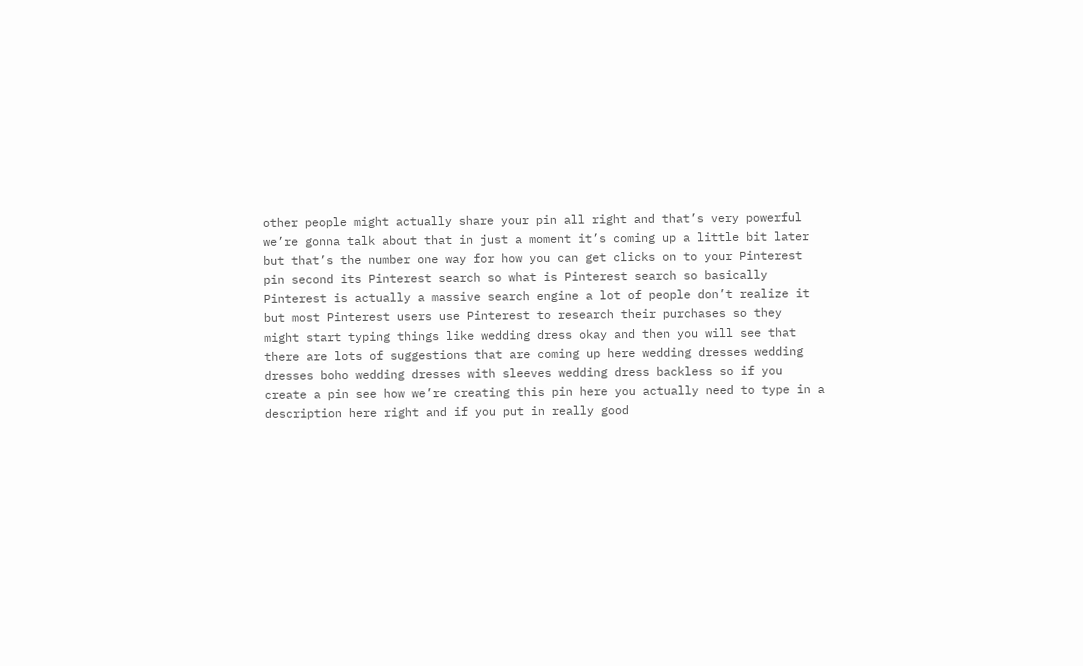other people might actually share your pin all right and that’s very powerful
we’re gonna talk about that in just a moment it’s coming up a little bit later
but that’s the number one way for how you can get clicks on to your Pinterest
pin second its Pinterest search so what is Pinterest search so basically
Pinterest is actually a massive search engine a lot of people don’t realize it
but most Pinterest users use Pinterest to research their purchases so they
might start typing things like wedding dress okay and then you will see that
there are lots of suggestions that are coming up here wedding dresses wedding
dresses boho wedding dresses with sleeves wedding dress backless so if you
create a pin see how we’re creating this pin here you actually need to type in a
description here right and if you put in really good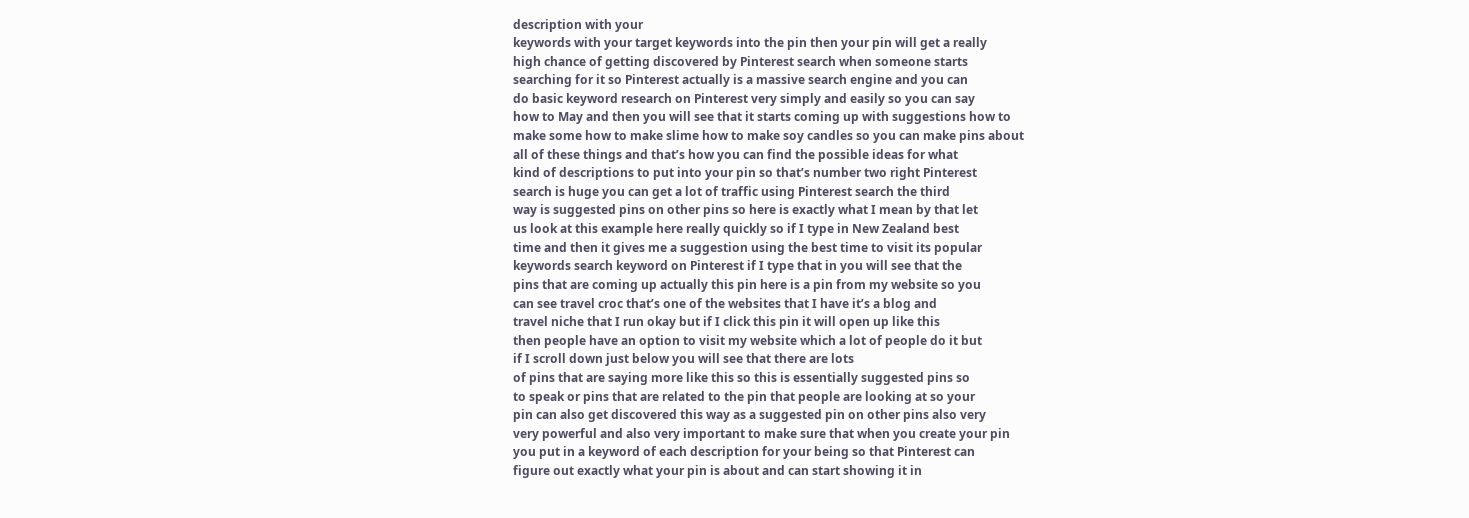description with your
keywords with your target keywords into the pin then your pin will get a really
high chance of getting discovered by Pinterest search when someone starts
searching for it so Pinterest actually is a massive search engine and you can
do basic keyword research on Pinterest very simply and easily so you can say
how to May and then you will see that it starts coming up with suggestions how to
make some how to make slime how to make soy candles so you can make pins about
all of these things and that’s how you can find the possible ideas for what
kind of descriptions to put into your pin so that’s number two right Pinterest
search is huge you can get a lot of traffic using Pinterest search the third
way is suggested pins on other pins so here is exactly what I mean by that let
us look at this example here really quickly so if I type in New Zealand best
time and then it gives me a suggestion using the best time to visit its popular
keywords search keyword on Pinterest if I type that in you will see that the
pins that are coming up actually this pin here is a pin from my website so you
can see travel croc that’s one of the websites that I have it’s a blog and
travel niche that I run okay but if I click this pin it will open up like this
then people have an option to visit my website which a lot of people do it but
if I scroll down just below you will see that there are lots
of pins that are saying more like this so this is essentially suggested pins so
to speak or pins that are related to the pin that people are looking at so your
pin can also get discovered this way as a suggested pin on other pins also very
very powerful and also very important to make sure that when you create your pin
you put in a keyword of each description for your being so that Pinterest can
figure out exactly what your pin is about and can start showing it in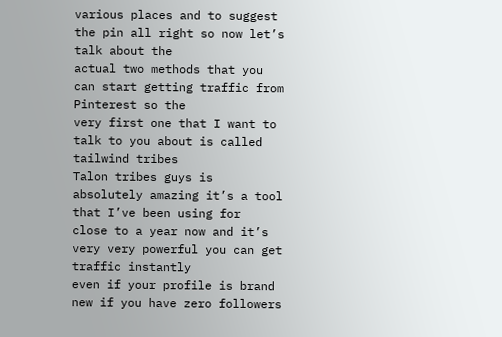various places and to suggest the pin all right so now let’s talk about the
actual two methods that you can start getting traffic from Pinterest so the
very first one that I want to talk to you about is called tailwind tribes
Talon tribes guys is absolutely amazing it’s a tool that I’ve been using for
close to a year now and it’s very very powerful you can get traffic instantly
even if your profile is brand new if you have zero followers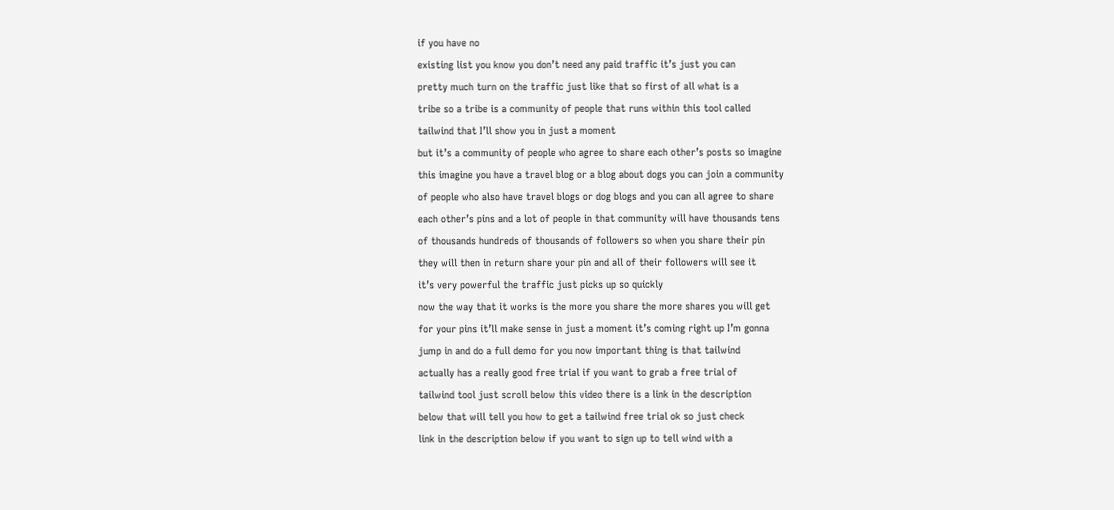if you have no
existing list you know you don’t need any paid traffic it’s just you can
pretty much turn on the traffic just like that so first of all what is a
tribe so a tribe is a community of people that runs within this tool called
tailwind that I’ll show you in just a moment
but it’s a community of people who agree to share each other’s posts so imagine
this imagine you have a travel blog or a blog about dogs you can join a community
of people who also have travel blogs or dog blogs and you can all agree to share
each other’s pins and a lot of people in that community will have thousands tens
of thousands hundreds of thousands of followers so when you share their pin
they will then in return share your pin and all of their followers will see it
it’s very powerful the traffic just picks up so quickly
now the way that it works is the more you share the more shares you will get
for your pins it’ll make sense in just a moment it’s coming right up I’m gonna
jump in and do a full demo for you now important thing is that tailwind
actually has a really good free trial if you want to grab a free trial of
tailwind tool just scroll below this video there is a link in the description
below that will tell you how to get a tailwind free trial ok so just check
link in the description below if you want to sign up to tell wind with a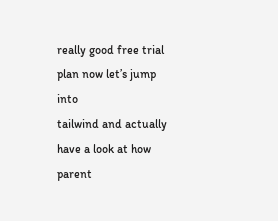really good free trial plan now let’s jump into
tailwind and actually have a look at how parent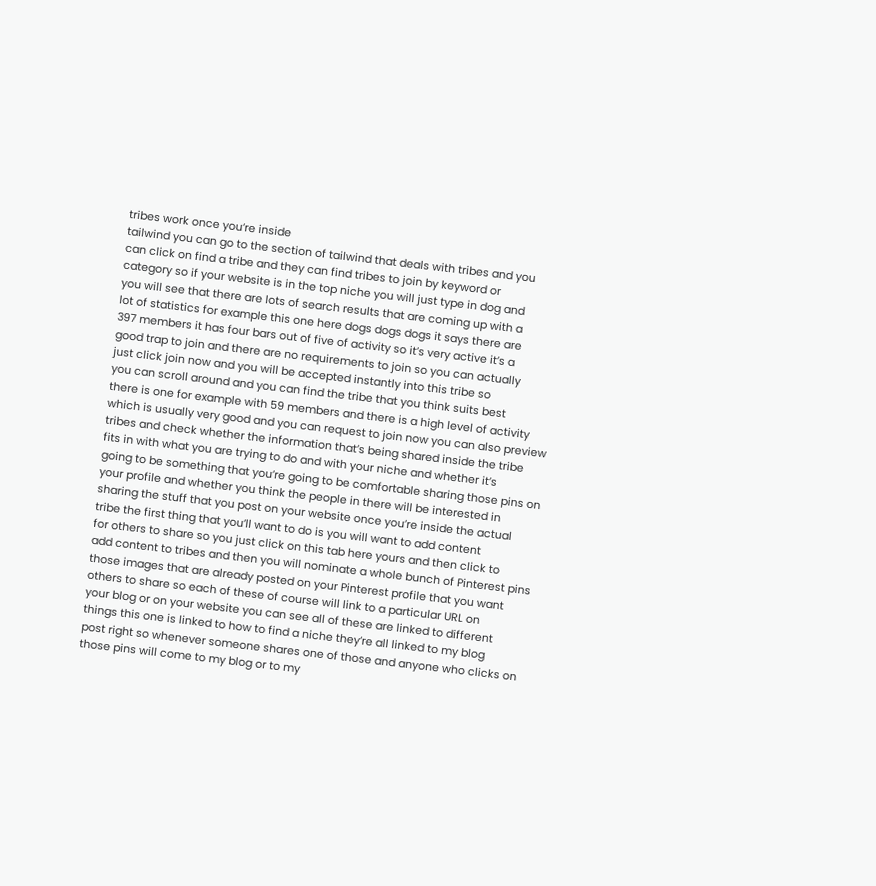tribes work once you’re inside
tailwind you can go to the section of tailwind that deals with tribes and you
can click on find a tribe and they can find tribes to join by keyword or
category so if your website is in the top niche you will just type in dog and
you will see that there are lots of search results that are coming up with a
lot of statistics for example this one here dogs dogs dogs it says there are
397 members it has four bars out of five of activity so it’s very active it’s a
good trap to join and there are no requirements to join so you can actually
just click join now and you will be accepted instantly into this tribe so
you can scroll around and you can find the tribe that you think suits best
there is one for example with 59 members and there is a high level of activity
which is usually very good and you can request to join now you can also preview
tribes and check whether the information that’s being shared inside the tribe
fits in with what you are trying to do and with your niche and whether it’s
going to be something that you’re going to be comfortable sharing those pins on
your profile and whether you think the people in there will be interested in
sharing the stuff that you post on your website once you’re inside the actual
tribe the first thing that you’ll want to do is you will want to add content
for others to share so you just click on this tab here yours and then click to
add content to tribes and then you will nominate a whole bunch of Pinterest pins
those images that are already posted on your Pinterest profile that you want
others to share so each of these of course will link to a particular URL on
your blog or on your website you can see all of these are linked to different
things this one is linked to how to find a niche they’re all linked to my blog
post right so whenever someone shares one of those and anyone who clicks on
those pins will come to my blog or to my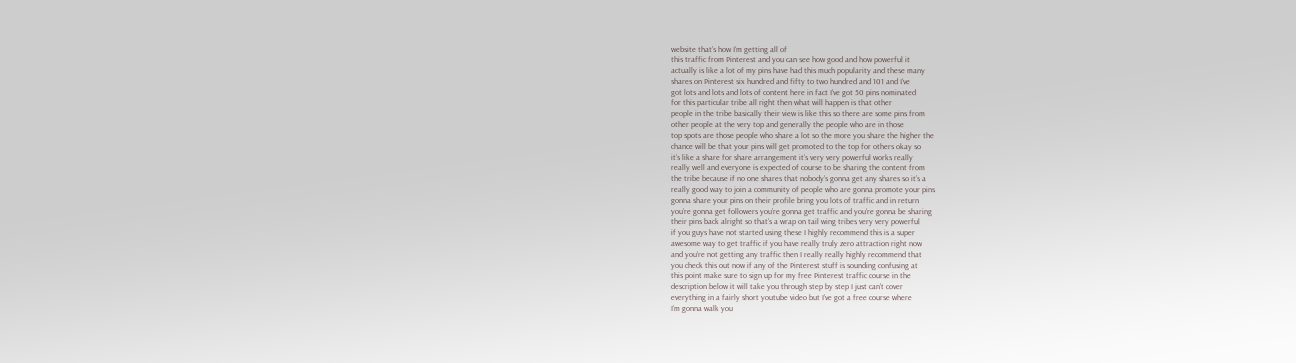website that’s how I’m getting all of
this traffic from Pinterest and you can see how good and how powerful it
actually is like a lot of my pins have had this much popularity and these many
shares on Pinterest six hundred and fifty to two hundred and 101 and I’ve
got lots and lots and lots of content here in fact I’ve got 50 pins nominated
for this particular tribe all right then what will happen is that other
people in the tribe basically their view is like this so there are some pins from
other people at the very top and generally the people who are in those
top spots are those people who share a lot so the more you share the higher the
chance will be that your pins will get promoted to the top for others okay so
it’s like a share for share arrangement it’s very very powerful works really
really well and everyone is expected of course to be sharing the content from
the tribe because if no one shares that nobody’s gonna get any shares so it’s a
really good way to join a community of people who are gonna promote your pins
gonna share your pins on their profile bring you lots of traffic and in return
you’re gonna get followers you’re gonna get traffic and you’re gonna be sharing
their pins back alright so that’s a wrap on tail wing tribes very very powerful
if you guys have not started using these I highly recommend this is a super
awesome way to get traffic if you have really truly zero attraction right now
and you’re not getting any traffic then I really really highly recommend that
you check this out now if any of the Pinterest stuff is sounding confusing at
this point make sure to sign up for my free Pinterest traffic course in the
description below it will take you through step by step I just can’t cover
everything in a fairly short youtube video but I’ve got a free course where
I’m gonna walk you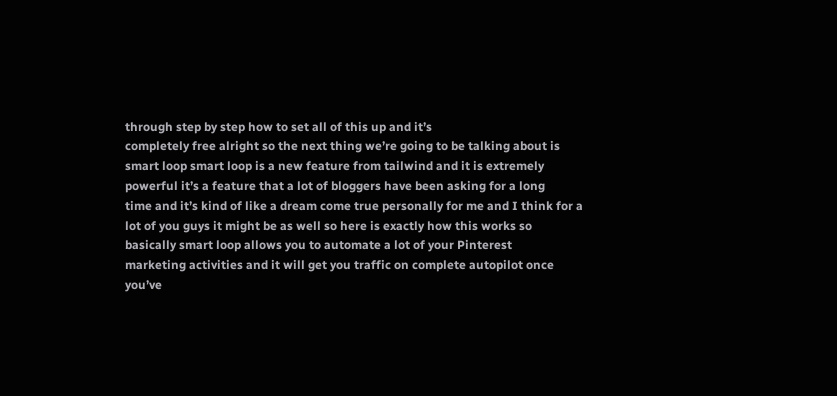through step by step how to set all of this up and it’s
completely free alright so the next thing we’re going to be talking about is
smart loop smart loop is a new feature from tailwind and it is extremely
powerful it’s a feature that a lot of bloggers have been asking for a long
time and it’s kind of like a dream come true personally for me and I think for a
lot of you guys it might be as well so here is exactly how this works so
basically smart loop allows you to automate a lot of your Pinterest
marketing activities and it will get you traffic on complete autopilot once
you’ve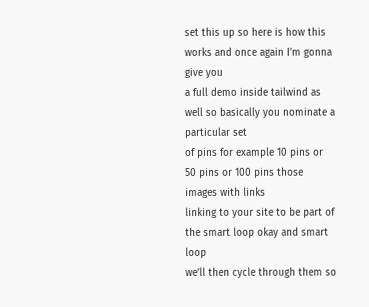set this up so here is how this works and once again I’m gonna give you
a full demo inside tailwind as well so basically you nominate a particular set
of pins for example 10 pins or 50 pins or 100 pins those images with links
linking to your site to be part of the smart loop okay and smart loop
we’ll then cycle through them so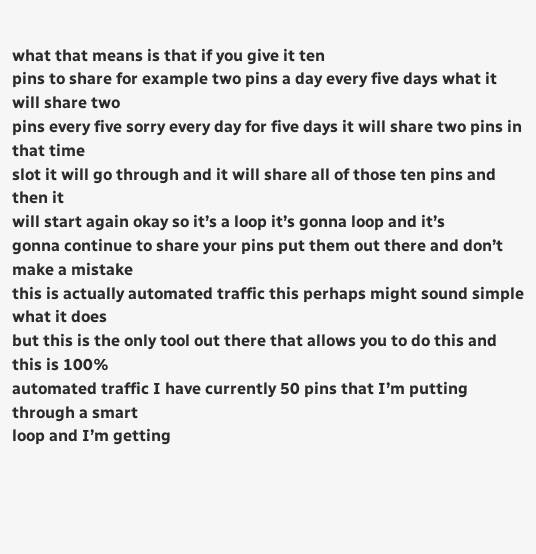what that means is that if you give it ten
pins to share for example two pins a day every five days what it will share two
pins every five sorry every day for five days it will share two pins in that time
slot it will go through and it will share all of those ten pins and then it
will start again okay so it’s a loop it’s gonna loop and it’s
gonna continue to share your pins put them out there and don’t make a mistake
this is actually automated traffic this perhaps might sound simple what it does
but this is the only tool out there that allows you to do this and this is 100%
automated traffic I have currently 50 pins that I’m putting through a smart
loop and I’m getting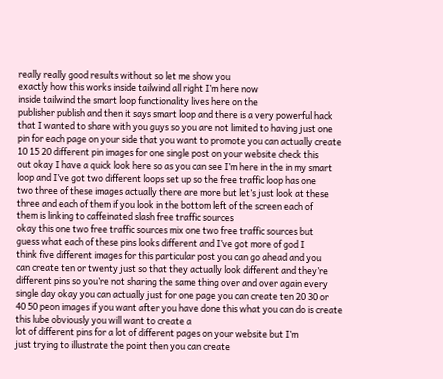really really good results without so let me show you
exactly how this works inside tailwind all right I’m here now
inside tailwind the smart loop functionality lives here on the
publisher publish and then it says smart loop and there is a very powerful hack
that I wanted to share with you guys so you are not limited to having just one
pin for each page on your side that you want to promote you can actually create
10 15 20 different pin images for one single post on your website check this
out okay I have a quick look here so as you can see I’m here in the in my smart
loop and I’ve got two different loops set up so the free traffic loop has one
two three of these images actually there are more but let’s just look at these
three and each of them if you look in the bottom left of the screen each of
them is linking to caffeinated slash free traffic sources
okay this one two free traffic sources mix one two free traffic sources but
guess what each of these pins looks different and I’ve got more of god I
think five different images for this particular post you can go ahead and you
can create ten or twenty just so that they actually look different and they’re
different pins so you’re not sharing the same thing over and over again every
single day okay you can actually just for one page you can create ten 20 30 or
40 50 peon images if you want after you have done this what you can do is create
this lube obviously you will want to create a
lot of different pins for a lot of different pages on your website but I’m
just trying to illustrate the point then you can create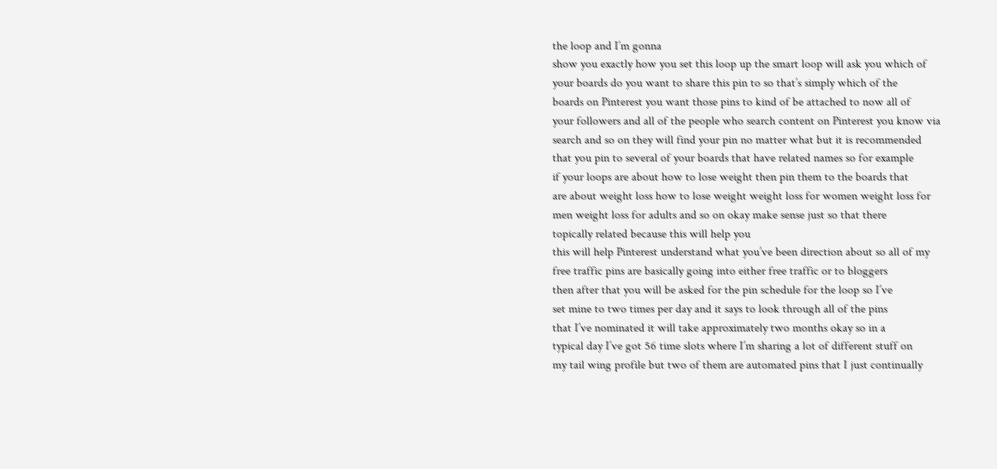the loop and I’m gonna
show you exactly how you set this loop up the smart loop will ask you which of
your boards do you want to share this pin to so that’s simply which of the
boards on Pinterest you want those pins to kind of be attached to now all of
your followers and all of the people who search content on Pinterest you know via
search and so on they will find your pin no matter what but it is recommended
that you pin to several of your boards that have related names so for example
if your loops are about how to lose weight then pin them to the boards that
are about weight loss how to lose weight weight loss for women weight loss for
men weight loss for adults and so on okay make sense just so that there
topically related because this will help you
this will help Pinterest understand what you’ve been direction about so all of my
free traffic pins are basically going into either free traffic or to bloggers
then after that you will be asked for the pin schedule for the loop so I’ve
set mine to two times per day and it says to look through all of the pins
that I’ve nominated it will take approximately two months okay so in a
typical day I’ve got 56 time slots where I’m sharing a lot of different stuff on
my tail wing profile but two of them are automated pins that I just continually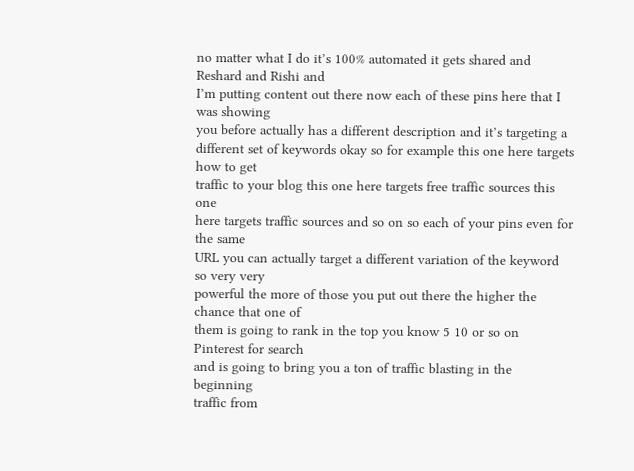no matter what I do it’s 100% automated it gets shared and Reshard and Rishi and
I’m putting content out there now each of these pins here that I was showing
you before actually has a different description and it’s targeting a
different set of keywords okay so for example this one here targets how to get
traffic to your blog this one here targets free traffic sources this one
here targets traffic sources and so on so each of your pins even for the same
URL you can actually target a different variation of the keyword so very very
powerful the more of those you put out there the higher the chance that one of
them is going to rank in the top you know 5 10 or so on Pinterest for search
and is going to bring you a ton of traffic blasting in the beginning
traffic from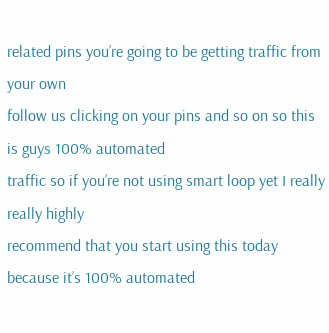related pins you’re going to be getting traffic from your own
follow us clicking on your pins and so on so this is guys 100% automated
traffic so if you’re not using smart loop yet I really really highly
recommend that you start using this today because it’s 100% automated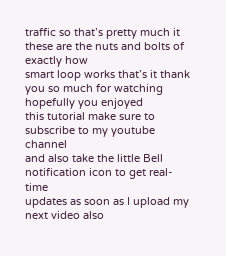traffic so that’s pretty much it these are the nuts and bolts of exactly how
smart loop works that’s it thank you so much for watching hopefully you enjoyed
this tutorial make sure to subscribe to my youtube channel
and also take the little Bell notification icon to get real-time
updates as soon as I upload my next video also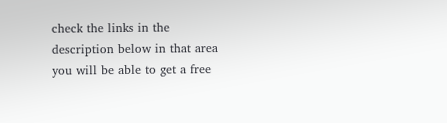check the links in the
description below in that area you will be able to get a free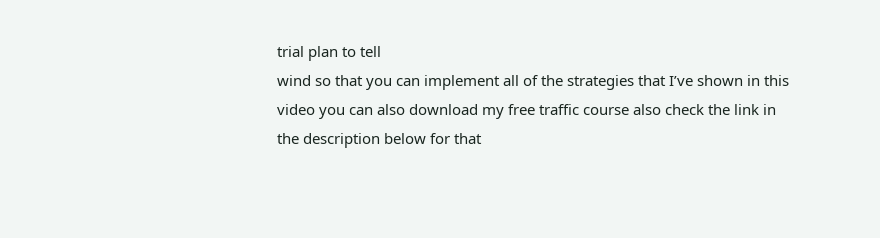trial plan to tell
wind so that you can implement all of the strategies that I’ve shown in this
video you can also download my free traffic course also check the link in
the description below for that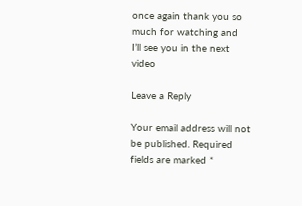once again thank you so much for watching and
I’ll see you in the next video

Leave a Reply

Your email address will not be published. Required fields are marked *